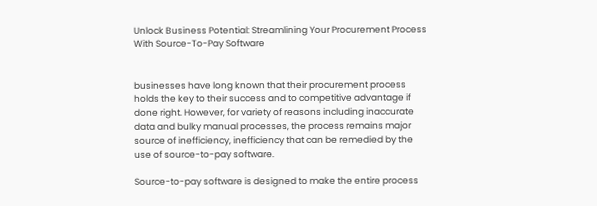Unlock Business Potential: Streamlining Your Procurement Process With Source-To-Pay Software


businesses have long known that their procurement process holds the key to their success and to competitive advantage if done right. However, for variety of reasons including inaccurate data and bulky manual processes, the process remains major source of inefficiency, inefficiency that can be remedied by the use of source-to-pay software.

Source-to-pay software is designed to make the entire process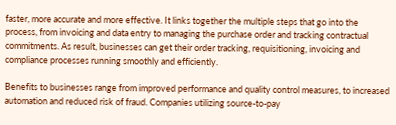faster, more accurate and more effective. It links together the multiple steps that go into the process, from invoicing and data entry to managing the purchase order and tracking contractual commitments. As result, businesses can get their order tracking, requisitioning, invoicing and compliance processes running smoothly and efficiently.

Benefits to businesses range from improved performance and quality control measures, to increased automation and reduced risk of fraud. Companies utilizing source-to-pay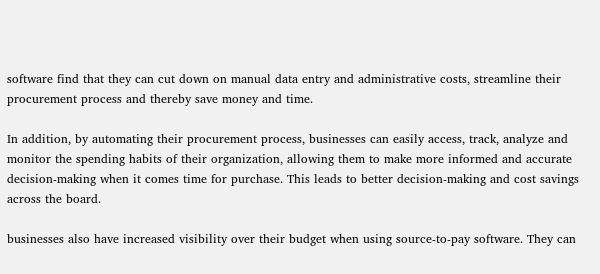software find that they can cut down on manual data entry and administrative costs, streamline their procurement process and thereby save money and time.

In addition, by automating their procurement process, businesses can easily access, track, analyze and monitor the spending habits of their organization, allowing them to make more informed and accurate decision-making when it comes time for purchase. This leads to better decision-making and cost savings across the board.

businesses also have increased visibility over their budget when using source-to-pay software. They can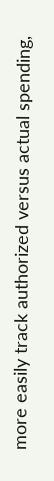more easily track authorized versus actual spending,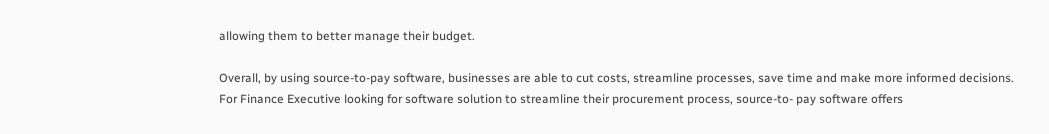allowing them to better manage their budget.

Overall, by using source-to-pay software, businesses are able to cut costs, streamline processes, save time and make more informed decisions. For Finance Executive looking for software solution to streamline their procurement process, source-to- pay software offers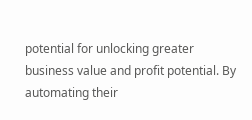potential for unlocking greater business value and profit potential. By automating their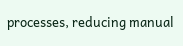processes, reducing manual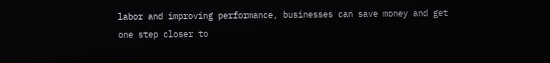labor and improving performance, businesses can save money and get one step closer to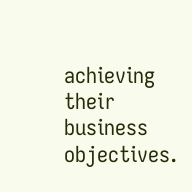achieving their business objectives.